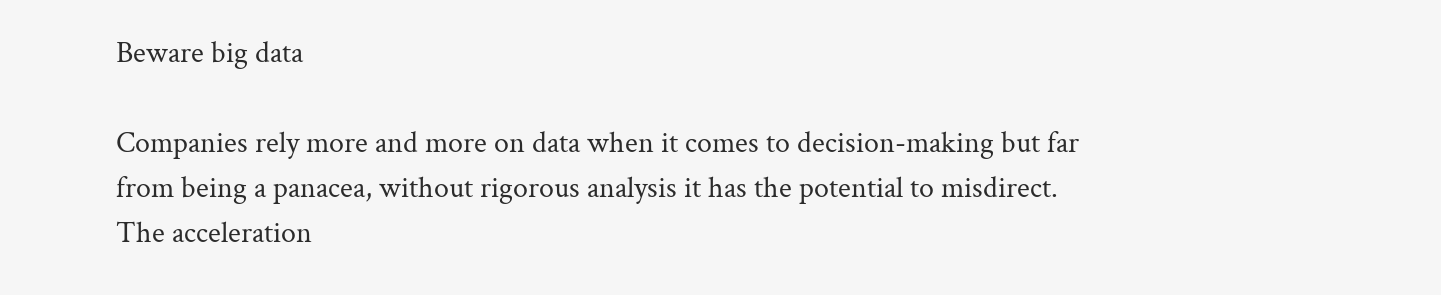Beware big data

Companies rely more and more on data when it comes to decision-making but far from being a panacea, without rigorous analysis it has the potential to misdirect. The acceleration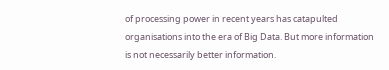of processing power in recent years has catapulted organisations into the era of Big Data. But more information is not necessarily better information.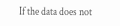If the data does not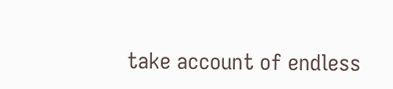take account of endless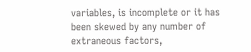variables, is incomplete or it has been skewed by any number of extraneous factors,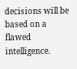decisions will be based on a flawed intelligence.